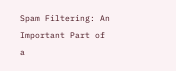Spam Filtering: An Important Part of a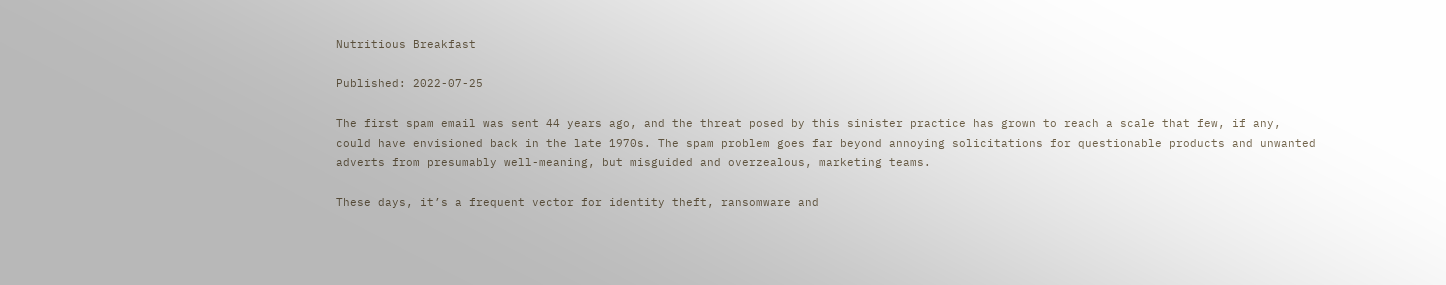Nutritious Breakfast

Published: 2022-07-25

The first spam email was sent 44 years ago, and the threat posed by this sinister practice has grown to reach a scale that few, if any, could have envisioned back in the late 1970s. The spam problem goes far beyond annoying solicitations for questionable products and unwanted adverts from presumably well-meaning, but misguided and overzealous, marketing teams.

These days, it’s a frequent vector for identity theft, ransomware and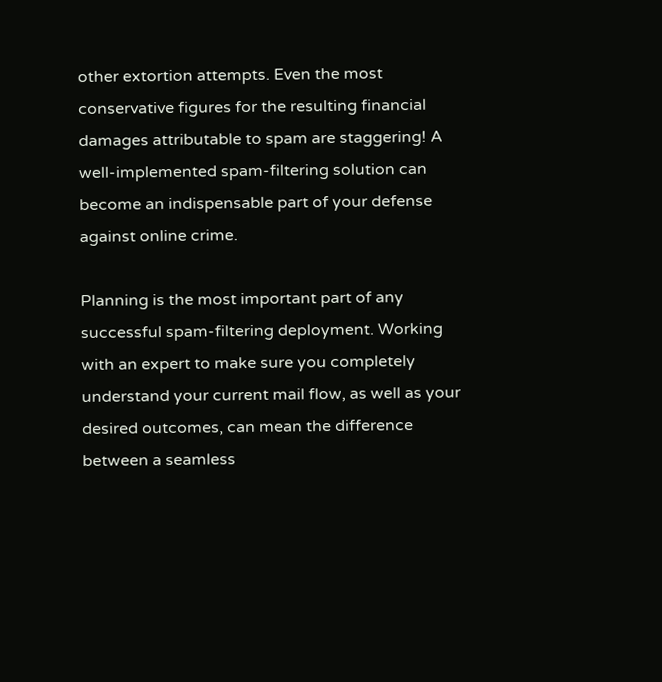other extortion attempts. Even the most conservative figures for the resulting financial damages attributable to spam are staggering! A well-implemented spam-filtering solution can become an indispensable part of your defense against online crime.

Planning is the most important part of any successful spam-filtering deployment. Working with an expert to make sure you completely understand your current mail flow, as well as your desired outcomes, can mean the difference between a seamless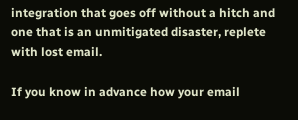integration that goes off without a hitch and one that is an unmitigated disaster, replete with lost email.

If you know in advance how your email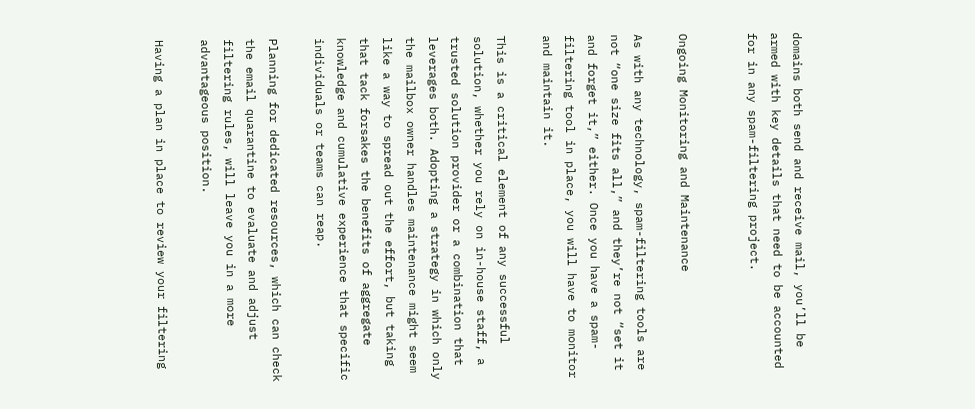domains both send and receive mail, you’ll be armed with key details that need to be accounted for in any spam-filtering project.


Ongoing Monitoring and Maintenance

As with any technology, spam-filtering tools are not “one size fits all,” and they’re not “set it and forget it,” either. Once you have a spam-filtering tool in place, you will have to monitor and maintain it.

This is a critical element of any successful solution, whether you rely on in-house staff, a trusted solution provider or a combination that leverages both. Adopting a strategy in which only the mailbox owner handles maintenance might seem like a way to spread out the effort, but taking that tack forsakes the benefits of aggregate knowledge and cumulative experience that specific individuals or teams can reap.

Planning for dedicated resources, which can check the email quarantine to evaluate and adjust filtering rules, will leave you in a more advantageous position.

Having a plan in place to review your filtering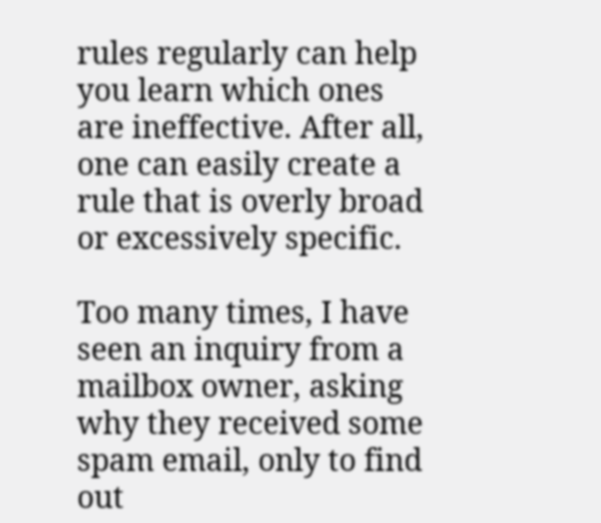rules regularly can help you learn which ones are ineffective. After all, one can easily create a rule that is overly broad or excessively specific.

Too many times, I have seen an inquiry from a mailbox owner, asking why they received some spam email, only to find out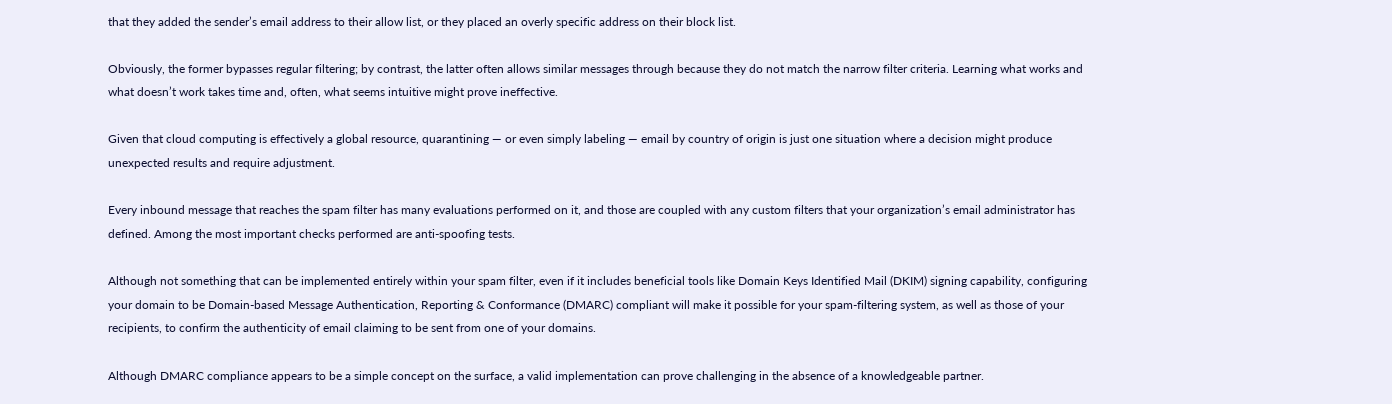that they added the sender’s email address to their allow list, or they placed an overly specific address on their block list.

Obviously, the former bypasses regular filtering; by contrast, the latter often allows similar messages through because they do not match the narrow filter criteria. Learning what works and what doesn’t work takes time and, often, what seems intuitive might prove ineffective.

Given that cloud computing is effectively a global resource, quarantining — or even simply labeling — email by country of origin is just one situation where a decision might produce unexpected results and require adjustment.

Every inbound message that reaches the spam filter has many evaluations performed on it, and those are coupled with any custom filters that your organization’s email administrator has defined. Among the most important checks performed are anti-spoofing tests.

Although not something that can be implemented entirely within your spam filter, even if it includes beneficial tools like Domain Keys Identified Mail (DKIM) signing capability, configuring your domain to be Domain-based Message Authentication, Reporting & Conformance (DMARC) compliant will make it possible for your spam-filtering system, as well as those of your recipients, to confirm the authenticity of email claiming to be sent from one of your domains.

Although DMARC compliance appears to be a simple concept on the surface, a valid implementation can prove challenging in the absence of a knowledgeable partner.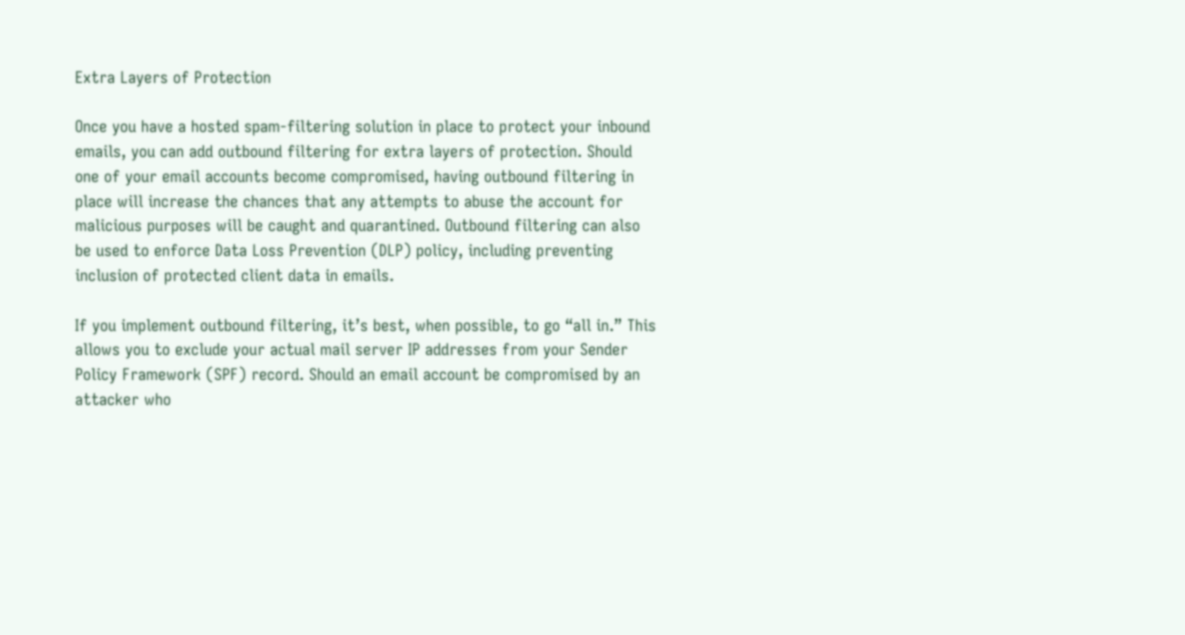Extra Layers of Protection

Once you have a hosted spam-filtering solution in place to protect your inbound emails, you can add outbound filtering for extra layers of protection. Should one of your email accounts become compromised, having outbound filtering in place will increase the chances that any attempts to abuse the account for malicious purposes will be caught and quarantined. Outbound filtering can also be used to enforce Data Loss Prevention (DLP) policy, including preventing inclusion of protected client data in emails.

If you implement outbound filtering, it’s best, when possible, to go “all in.” This allows you to exclude your actual mail server IP addresses from your Sender Policy Framework (SPF) record. Should an email account be compromised by an attacker who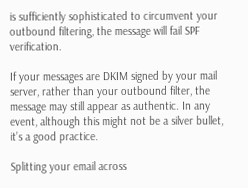is sufficiently sophisticated to circumvent your outbound filtering, the message will fail SPF verification.

If your messages are DKIM signed by your mail server, rather than your outbound filter, the message may still appear as authentic. In any event, although this might not be a silver bullet, it’s a good practice.

Splitting your email across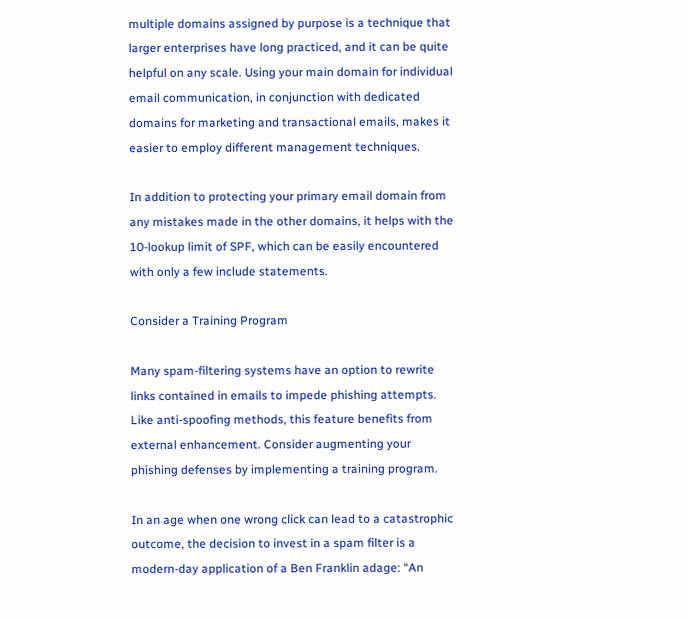multiple domains assigned by purpose is a technique that larger enterprises have long practiced, and it can be quite helpful on any scale. Using your main domain for individual email communication, in conjunction with dedicated domains for marketing and transactional emails, makes it easier to employ different management techniques.

In addition to protecting your primary email domain from any mistakes made in the other domains, it helps with the 10-lookup limit of SPF, which can be easily encountered with only a few include statements.

Consider a Training Program

Many spam-filtering systems have an option to rewrite links contained in emails to impede phishing attempts. Like anti-spoofing methods, this feature benefits from external enhancement. Consider augmenting your phishing defenses by implementing a training program.

In an age when one wrong click can lead to a catastrophic outcome, the decision to invest in a spam filter is a modern-day application of a Ben Franklin adage: “An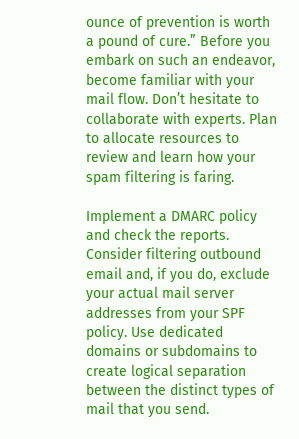ounce of prevention is worth a pound of cure.” Before you embark on such an endeavor, become familiar with your mail flow. Don’t hesitate to collaborate with experts. Plan to allocate resources to review and learn how your spam filtering is faring.

Implement a DMARC policy and check the reports. Consider filtering outbound email and, if you do, exclude your actual mail server addresses from your SPF policy. Use dedicated domains or subdomains to create logical separation between the distinct types of mail that you send.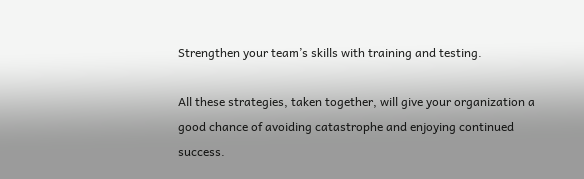Strengthen your team’s skills with training and testing.

All these strategies, taken together, will give your organization a good chance of avoiding catastrophe and enjoying continued success.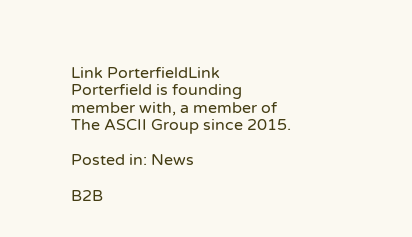Link PorterfieldLink Porterfield is founding member with, a member of The ASCII Group since 2015.

Posted in: News

B2B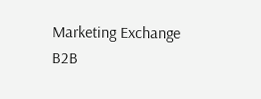Marketing Exchange
B2B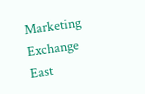Marketing Exchange East